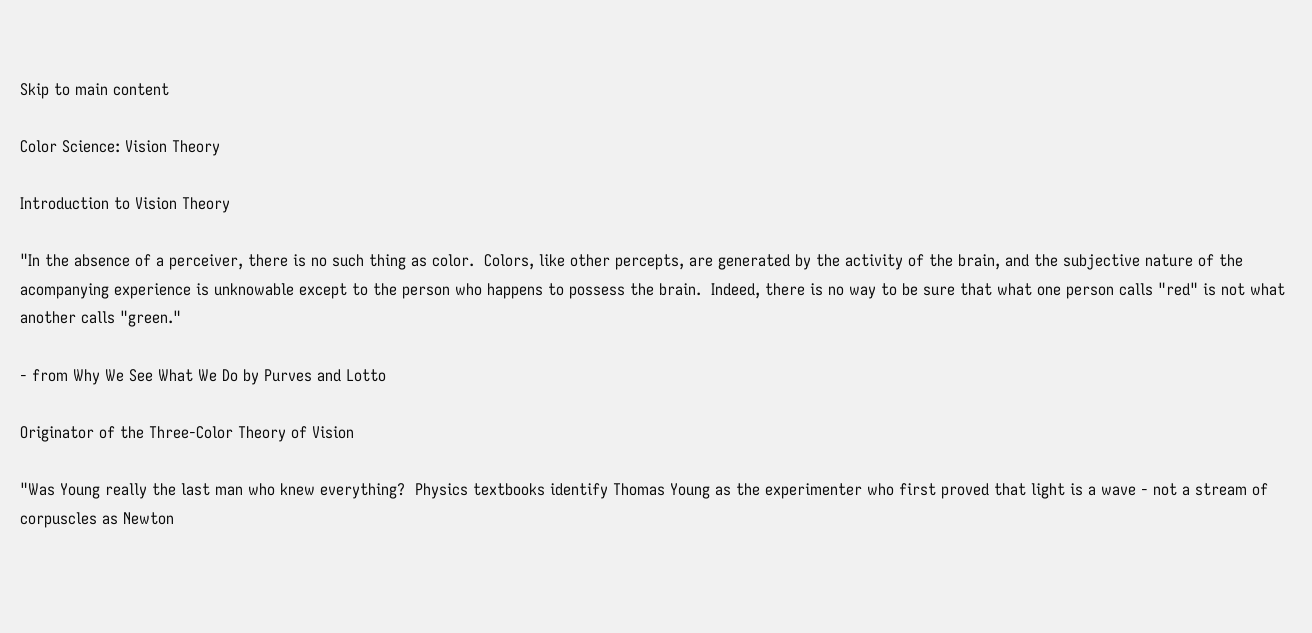Skip to main content

Color Science: Vision Theory

Introduction to Vision Theory

"In the absence of a perceiver, there is no such thing as color.  Colors, like other percepts, are generated by the activity of the brain, and the subjective nature of the acompanying experience is unknowable except to the person who happens to possess the brain.  Indeed, there is no way to be sure that what one person calls "red" is not what another calls "green."

- from Why We See What We Do by Purves and Lotto

Originator of the Three-Color Theory of Vision

"Was Young really the last man who knew everything?  Physics textbooks identify Thomas Young as the experimenter who first proved that light is a wave - not a stream of corpuscles as Newton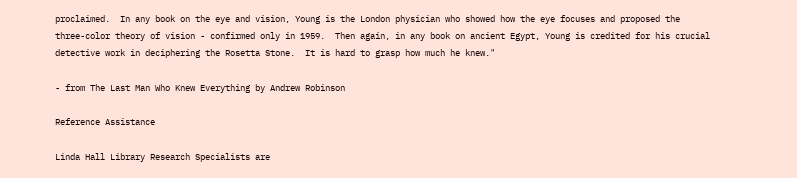proclaimed.  In any book on the eye and vision, Young is the London physician who showed how the eye focuses and proposed the three-color theory of vision - confirmed only in 1959.  Then again, in any book on ancient Egypt, Young is credited for his crucial detective work in deciphering the Rosetta Stone.  It is hard to grasp how much he knew."

- from The Last Man Who Knew Everything by Andrew Robinson

Reference Assistance

Linda Hall Library Research Specialists are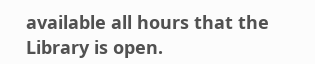available all hours that the Library is open.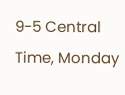9-5 Central Time, Monday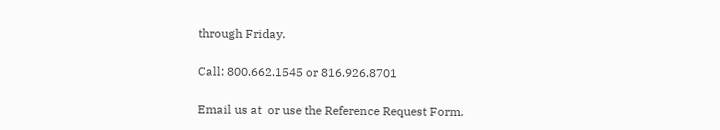through Friday.

Call: 800.662.1545 or 816.926.8701

Email us at  or use the Reference Request Form.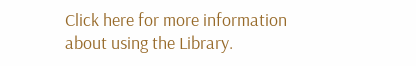Click here for more information about using the Library.